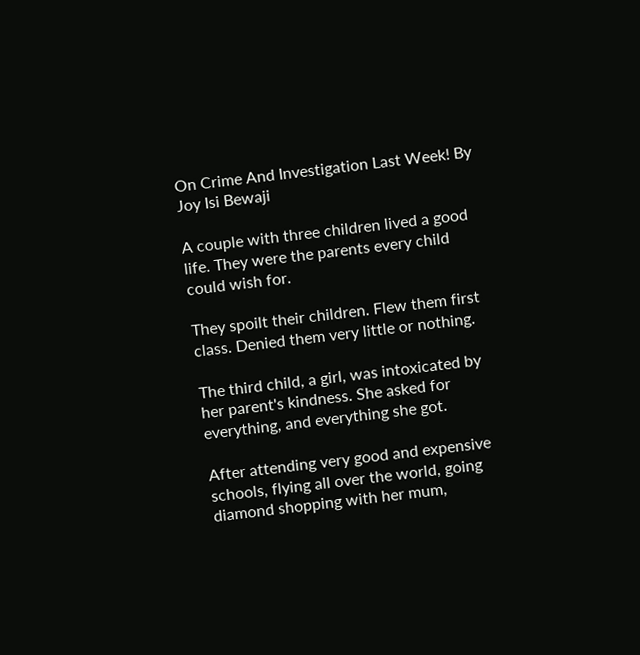On Crime And Investigation Last Week! By Joy Isi Bewaji

A couple with three children lived a good life. They were the parents every child could wish for.

They spoilt their children. Flew them first class. Denied them very little or nothing.

The third child, a girl, was intoxicated by her parent's kindness. She asked for everything, and everything she got.

After attending very good and expensive schools, flying all over the world, going diamond shopping with her mum,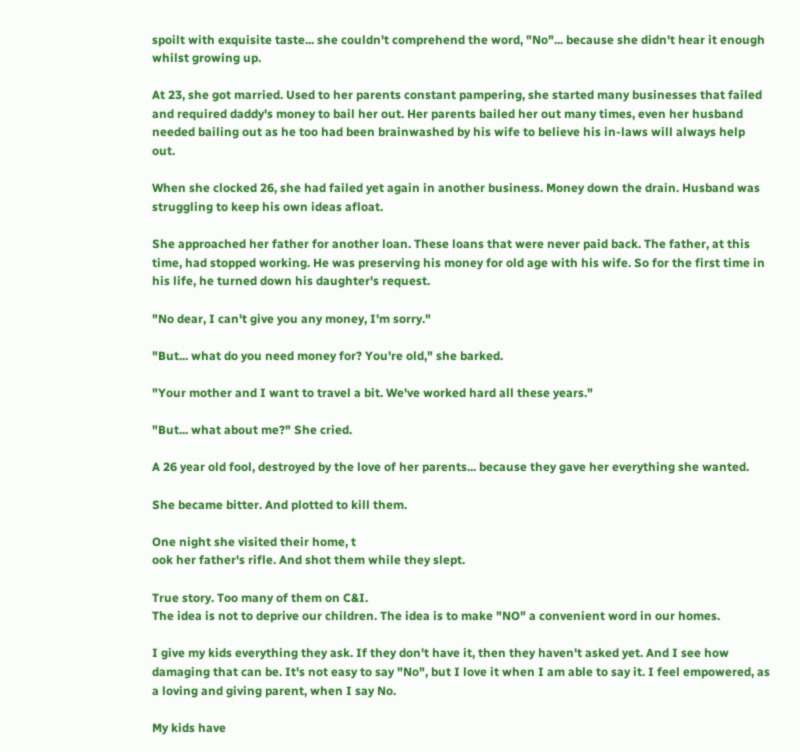spoilt with exquisite taste... she couldn't comprehend the word, "No"... because she didn't hear it enough whilst growing up.

At 23, she got married. Used to her parents constant pampering, she started many businesses that failed and required daddy's money to bail her out. Her parents bailed her out many times, even her husband needed bailing out as he too had been brainwashed by his wife to believe his in-laws will always help out.

When she clocked 26, she had failed yet again in another business. Money down the drain. Husband was struggling to keep his own ideas afloat.

She approached her father for another loan. These loans that were never paid back. The father, at this time, had stopped working. He was preserving his money for old age with his wife. So for the first time in his life, he turned down his daughter's request.

"No dear, I can't give you any money, I'm sorry."

"But... what do you need money for? You're old," she barked.

"Your mother and I want to travel a bit. We've worked hard all these years."

"But... what about me?" She cried.

A 26 year old fool, destroyed by the love of her parents... because they gave her everything she wanted.

She became bitter. And plotted to kill them.

One night she visited their home, t
ook her father's rifle. And shot them while they slept.

True story. Too many of them on C&I.
The idea is not to deprive our children. The idea is to make "NO" a convenient word in our homes.

I give my kids everything they ask. If they don't have it, then they haven't asked yet. And I see how damaging that can be. It's not easy to say "No", but I love it when I am able to say it. I feel empowered, as a loving and giving parent, when I say No.

My kids have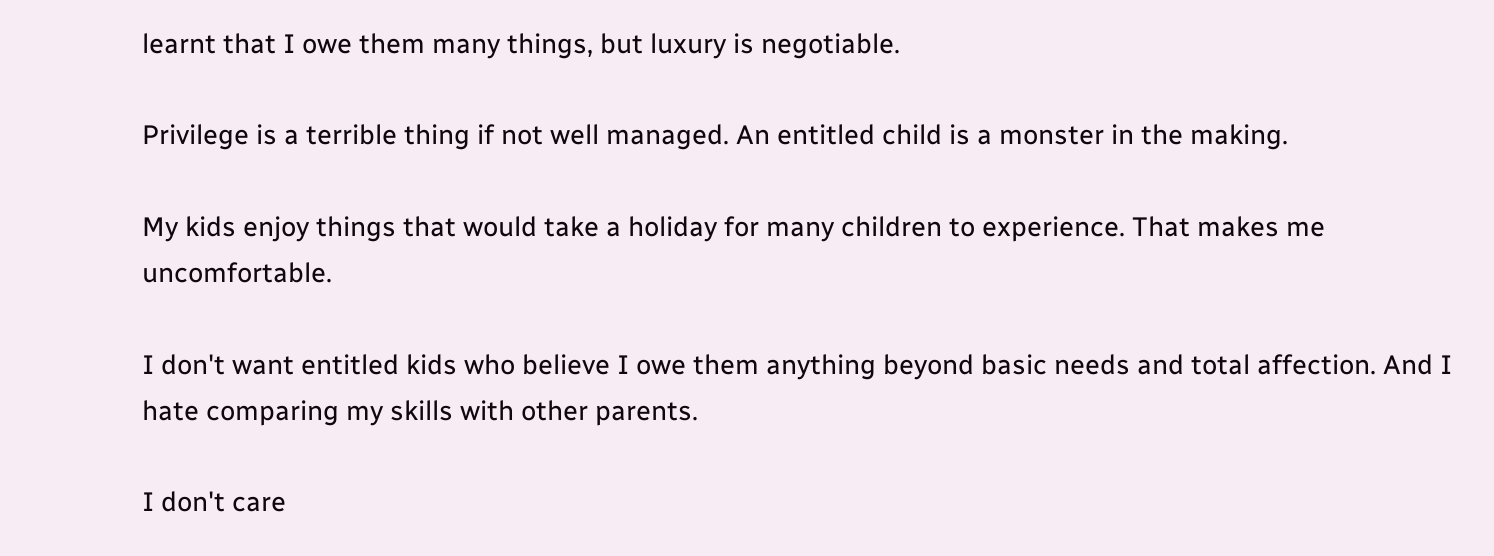learnt that I owe them many things, but luxury is negotiable.

Privilege is a terrible thing if not well managed. An entitled child is a monster in the making.

My kids enjoy things that would take a holiday for many children to experience. That makes me uncomfortable.

I don't want entitled kids who believe I owe them anything beyond basic needs and total affection. And I hate comparing my skills with other parents.

I don't care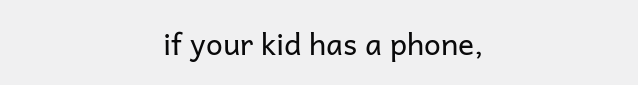if your kid has a phone,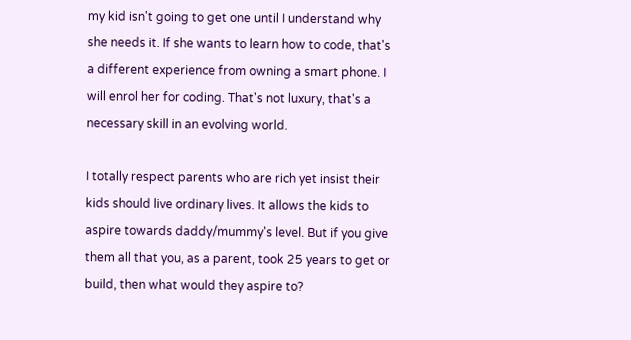my kid isn't going to get one until I understand why she needs it. If she wants to learn how to code, that's a different experience from owning a smart phone. I will enrol her for coding. That's not luxury, that's a necessary skill in an evolving world.

I totally respect parents who are rich yet insist their kids should live ordinary lives. It allows the kids to aspire towards daddy/mummy's level. But if you give them all that you, as a parent, took 25 years to get or build, then what would they aspire to?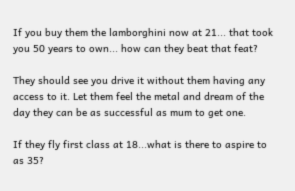If you buy them the lamborghini now at 21... that took you 50 years to own... how can they beat that feat?

They should see you drive it without them having any access to it. Let them feel the metal and dream of the day they can be as successful as mum to get one.

If they fly first class at 18...what is there to aspire to as 35?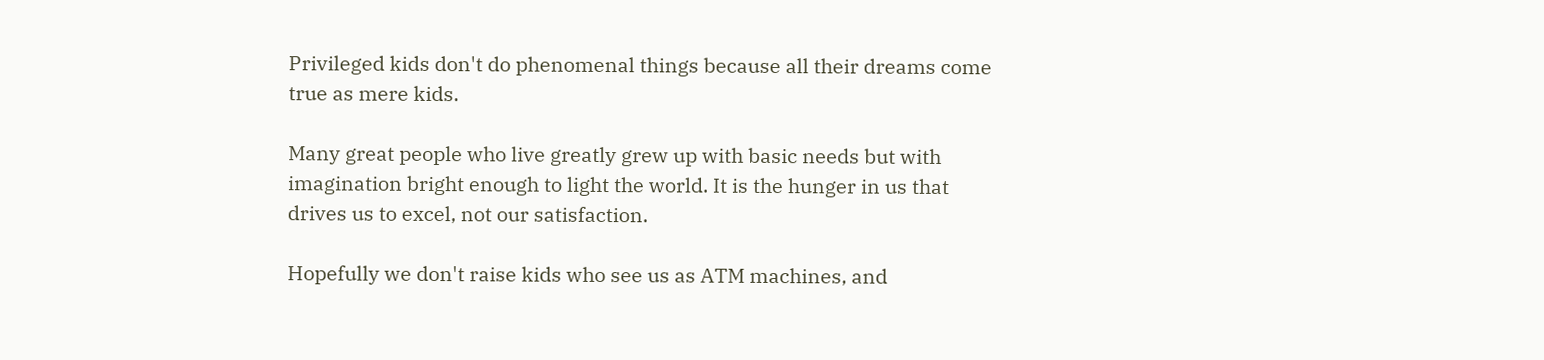Privileged kids don't do phenomenal things because all their dreams come true as mere kids.

Many great people who live greatly grew up with basic needs but with imagination bright enough to light the world. It is the hunger in us that drives us to excel, not our satisfaction.

Hopefully we don't raise kids who see us as ATM machines, and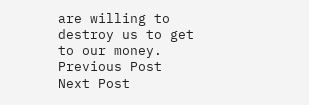are willing to destroy us to get to our money.
Previous Post Next Post